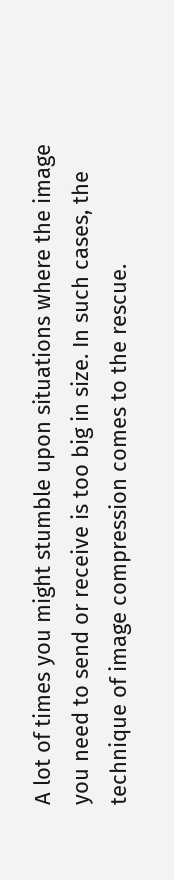A lot of times you might stumble upon situations where the image you need to send or receive is too big in size. In such cases, the technique of image compression comes to the rescue.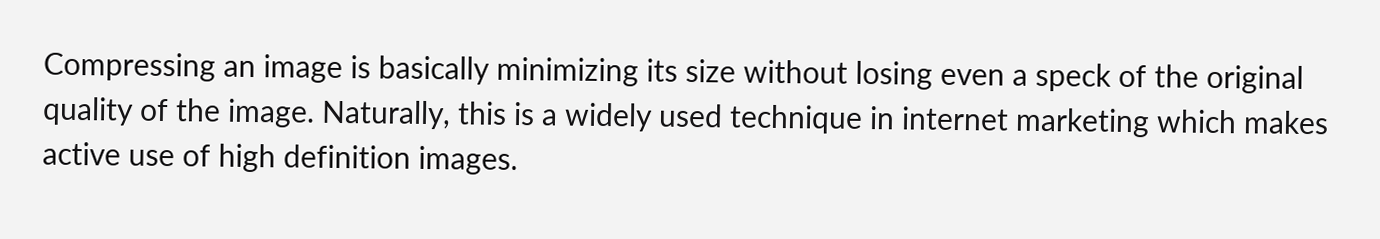Compressing an image is basically minimizing its size without losing even a speck of the original quality of the image. Naturally, this is a widely used technique in internet marketing which makes active use of high definition images.